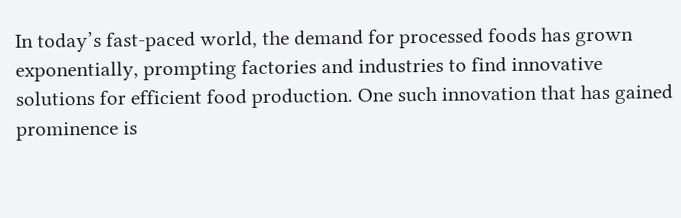In today’s fast-paced world, the demand for processed foods has grown exponentially, prompting factories and industries to find innovative solutions for efficient food production. One such innovation that has gained prominence is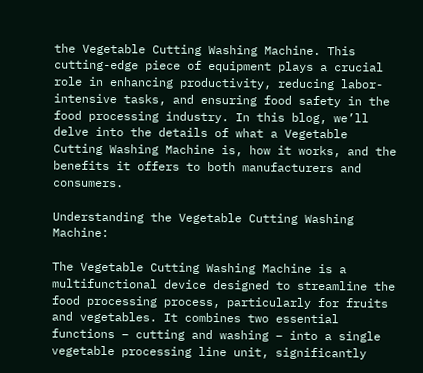the Vegetable Cutting Washing Machine. This cutting-edge piece of equipment plays a crucial role in enhancing productivity, reducing labor-intensive tasks, and ensuring food safety in the food processing industry. In this blog, we’ll delve into the details of what a Vegetable Cutting Washing Machine is, how it works, and the benefits it offers to both manufacturers and consumers.

Understanding the Vegetable Cutting Washing Machine:

The Vegetable Cutting Washing Machine is a multifunctional device designed to streamline the food processing process, particularly for fruits and vegetables. It combines two essential functions – cutting and washing – into a single vegetable processing line unit, significantly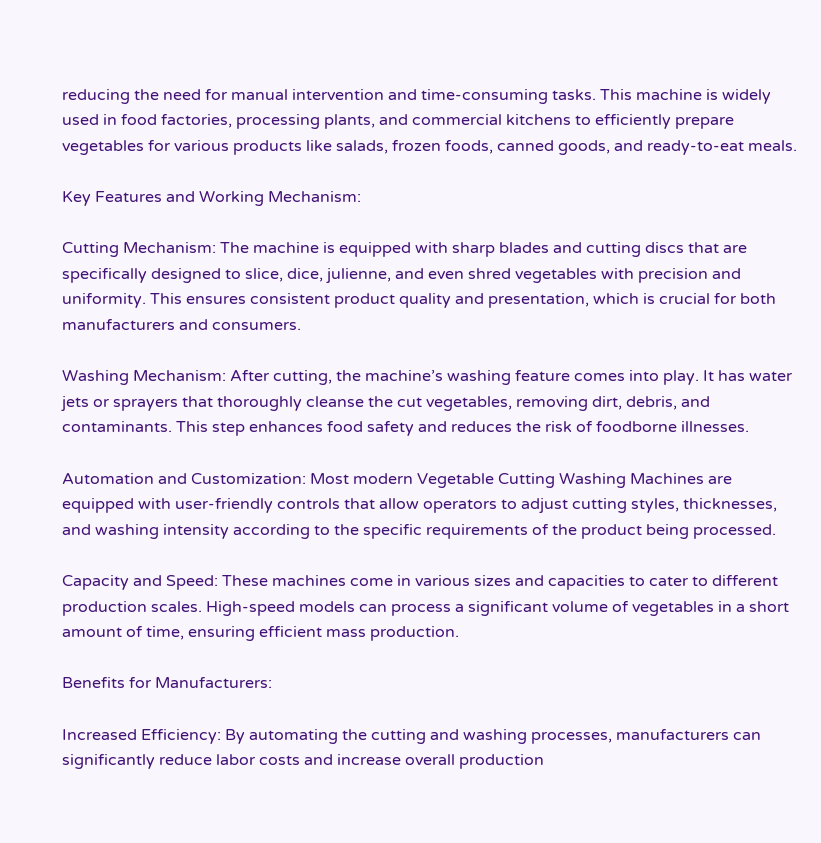reducing the need for manual intervention and time-consuming tasks. This machine is widely used in food factories, processing plants, and commercial kitchens to efficiently prepare vegetables for various products like salads, frozen foods, canned goods, and ready-to-eat meals.

Key Features and Working Mechanism:

Cutting Mechanism: The machine is equipped with sharp blades and cutting discs that are specifically designed to slice, dice, julienne, and even shred vegetables with precision and uniformity. This ensures consistent product quality and presentation, which is crucial for both manufacturers and consumers.

Washing Mechanism: After cutting, the machine’s washing feature comes into play. It has water jets or sprayers that thoroughly cleanse the cut vegetables, removing dirt, debris, and contaminants. This step enhances food safety and reduces the risk of foodborne illnesses.

Automation and Customization: Most modern Vegetable Cutting Washing Machines are equipped with user-friendly controls that allow operators to adjust cutting styles, thicknesses, and washing intensity according to the specific requirements of the product being processed.

Capacity and Speed: These machines come in various sizes and capacities to cater to different production scales. High-speed models can process a significant volume of vegetables in a short amount of time, ensuring efficient mass production.

Benefits for Manufacturers:

Increased Efficiency: By automating the cutting and washing processes, manufacturers can significantly reduce labor costs and increase overall production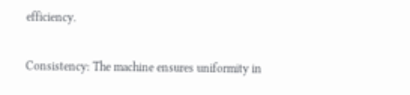efficiency.

Consistency: The machine ensures uniformity in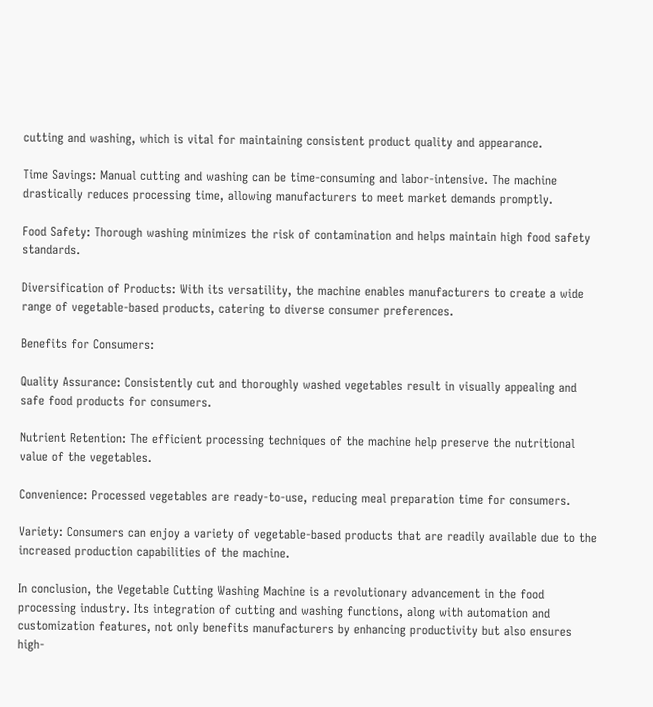cutting and washing, which is vital for maintaining consistent product quality and appearance.

Time Savings: Manual cutting and washing can be time-consuming and labor-intensive. The machine drastically reduces processing time, allowing manufacturers to meet market demands promptly.

Food Safety: Thorough washing minimizes the risk of contamination and helps maintain high food safety standards.

Diversification of Products: With its versatility, the machine enables manufacturers to create a wide range of vegetable-based products, catering to diverse consumer preferences.

Benefits for Consumers:

Quality Assurance: Consistently cut and thoroughly washed vegetables result in visually appealing and safe food products for consumers.

Nutrient Retention: The efficient processing techniques of the machine help preserve the nutritional value of the vegetables.

Convenience: Processed vegetables are ready-to-use, reducing meal preparation time for consumers.

Variety: Consumers can enjoy a variety of vegetable-based products that are readily available due to the increased production capabilities of the machine.

In conclusion, the Vegetable Cutting Washing Machine is a revolutionary advancement in the food processing industry. Its integration of cutting and washing functions, along with automation and customization features, not only benefits manufacturers by enhancing productivity but also ensures high-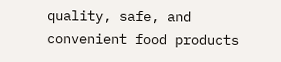quality, safe, and convenient food products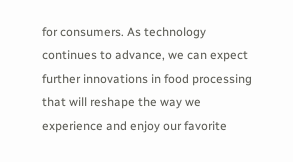for consumers. As technology continues to advance, we can expect further innovations in food processing that will reshape the way we experience and enjoy our favorite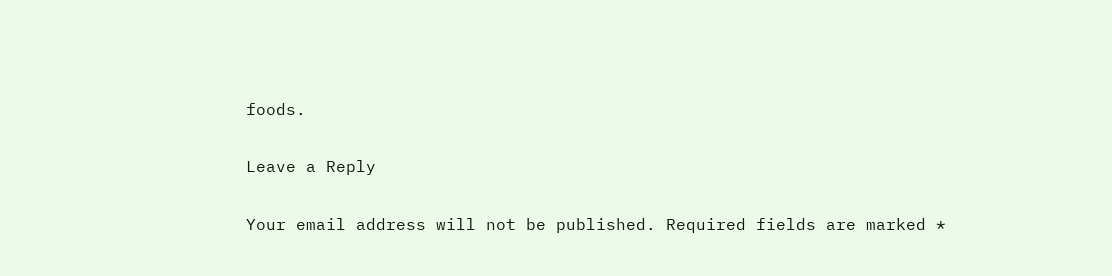foods.

Leave a Reply

Your email address will not be published. Required fields are marked *